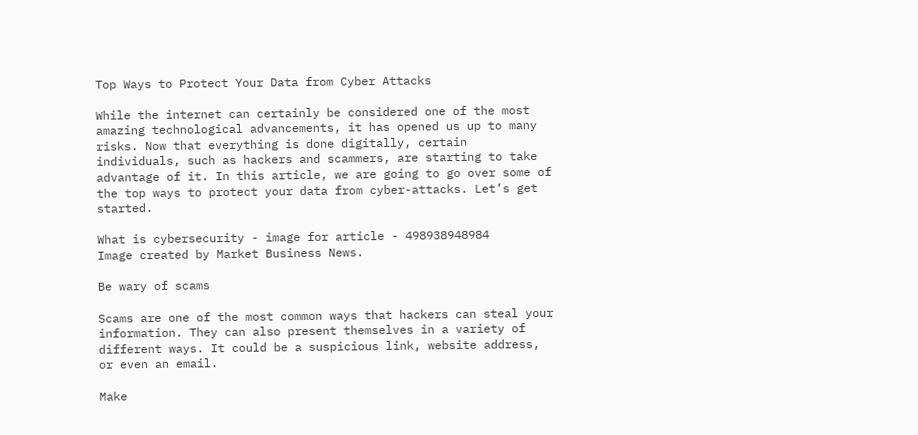Top Ways to Protect Your Data from Cyber Attacks

While the internet can certainly be considered one of the most amazing technological advancements, it has opened us up to many risks. Now that everything is done digitally, certain individuals, such as hackers and scammers, are starting to take advantage of it. In this article, we are going to go over some of the top ways to protect your data from cyber-attacks. Let’s get started.

What is cybersecurity - image for article - 498938948984
Image created by Market Business News.

Be wary of scams

Scams are one of the most common ways that hackers can steal your information. They can also present themselves in a variety of different ways. It could be a suspicious link, website address, or even an email.

Make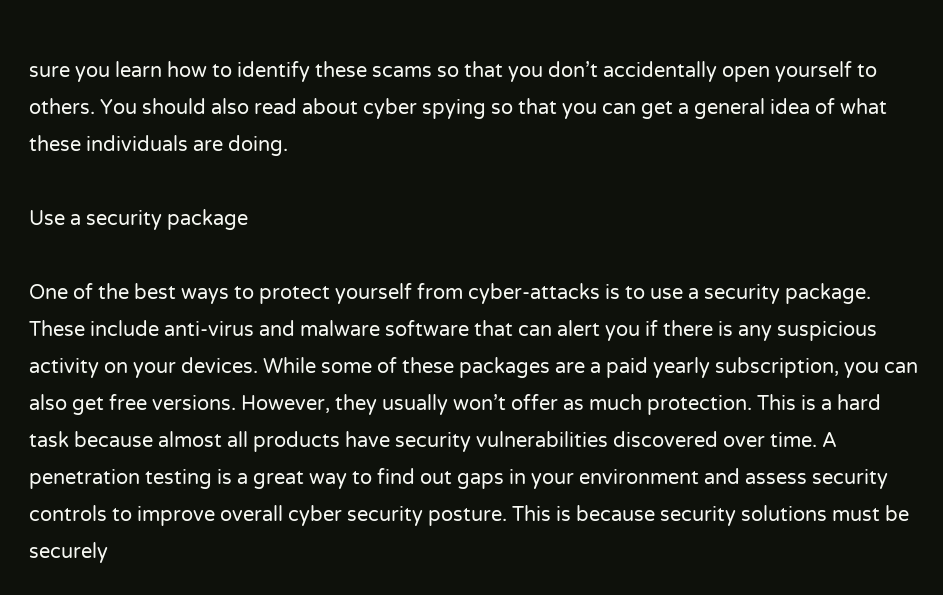sure you learn how to identify these scams so that you don’t accidentally open yourself to others. You should also read about cyber spying so that you can get a general idea of what these individuals are doing.

Use a security package

One of the best ways to protect yourself from cyber-attacks is to use a security package. These include anti-virus and malware software that can alert you if there is any suspicious activity on your devices. While some of these packages are a paid yearly subscription, you can also get free versions. However, they usually won’t offer as much protection. This is a hard task because almost all products have security vulnerabilities discovered over time. A penetration testing is a great way to find out gaps in your environment and assess security controls to improve overall cyber security posture. This is because security solutions must be securely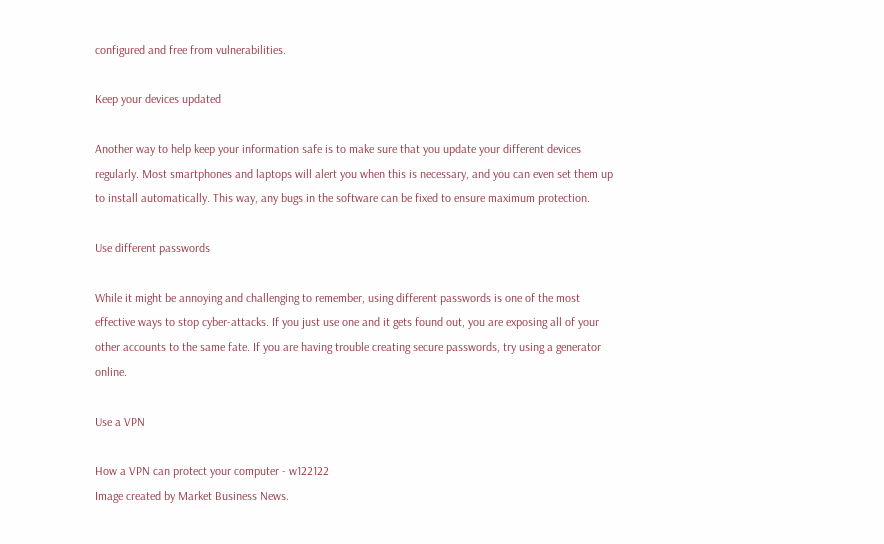configured and free from vulnerabilities.

Keep your devices updated

Another way to help keep your information safe is to make sure that you update your different devices regularly. Most smartphones and laptops will alert you when this is necessary, and you can even set them up to install automatically. This way, any bugs in the software can be fixed to ensure maximum protection.

Use different passwords

While it might be annoying and challenging to remember, using different passwords is one of the most effective ways to stop cyber-attacks. If you just use one and it gets found out, you are exposing all of your other accounts to the same fate. If you are having trouble creating secure passwords, try using a generator online.

Use a VPN

How a VPN can protect your computer - w122122
Image created by Market Business News.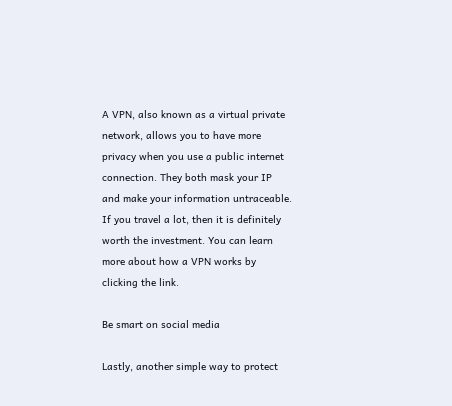A VPN, also known as a virtual private network, allows you to have more privacy when you use a public internet connection. They both mask your IP and make your information untraceable. If you travel a lot, then it is definitely worth the investment. You can learn more about how a VPN works by clicking the link.

Be smart on social media

Lastly, another simple way to protect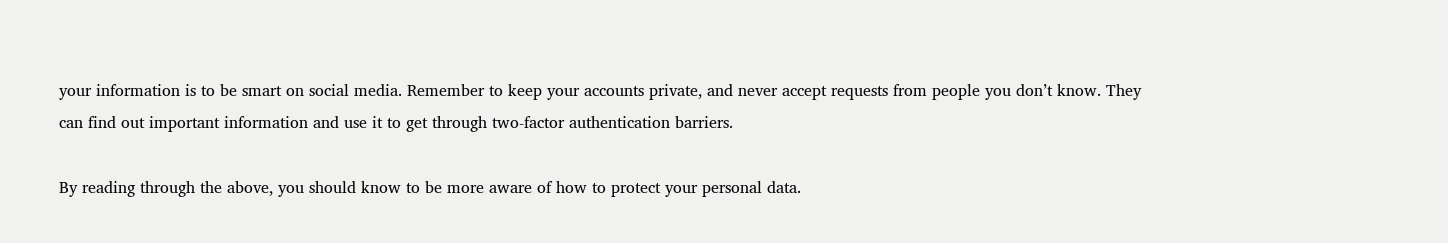your information is to be smart on social media. Remember to keep your accounts private, and never accept requests from people you don’t know. They can find out important information and use it to get through two-factor authentication barriers.

By reading through the above, you should know to be more aware of how to protect your personal data.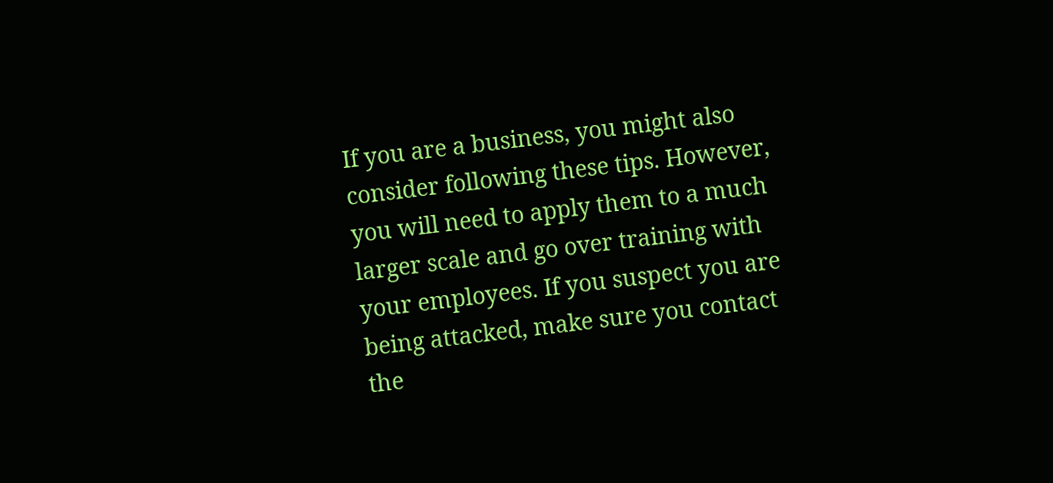If you are a business, you might also consider following these tips. However, you will need to apply them to a much larger scale and go over training with your employees. If you suspect you are being attacked, make sure you contact the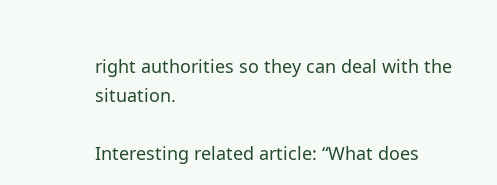right authorities so they can deal with the situation.

Interesting related article: “What does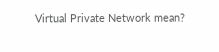Virtual Private Network mean?